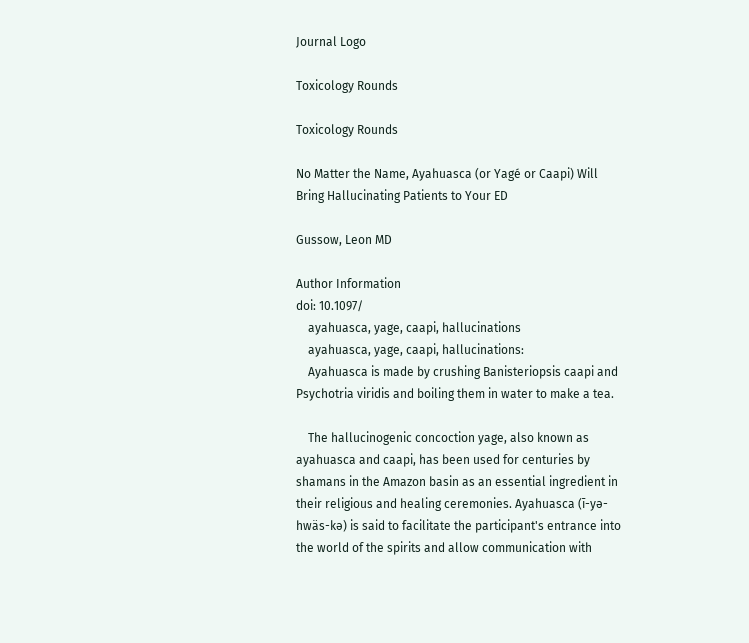Journal Logo

Toxicology Rounds

Toxicology Rounds

No Matter the Name, Ayahuasca (or Yagé or Caapi) Will Bring Hallucinating Patients to Your ED

Gussow, Leon MD

Author Information
doi: 10.1097/
    ayahuasca, yage, caapi, hallucinations
    ayahuasca, yage, caapi, hallucinations:
    Ayahuasca is made by crushing Banisteriopsis caapi and Psychotria viridis and boiling them in water to make a tea.

    The hallucinogenic concoction yage, also known as ayahuasca and caapi, has been used for centuries by shamans in the Amazon basin as an essential ingredient in their religious and healing ceremonies. Ayahuasca (ī-yə-hwäs-kə) is said to facilitate the participant's entrance into the world of the spirits and allow communication with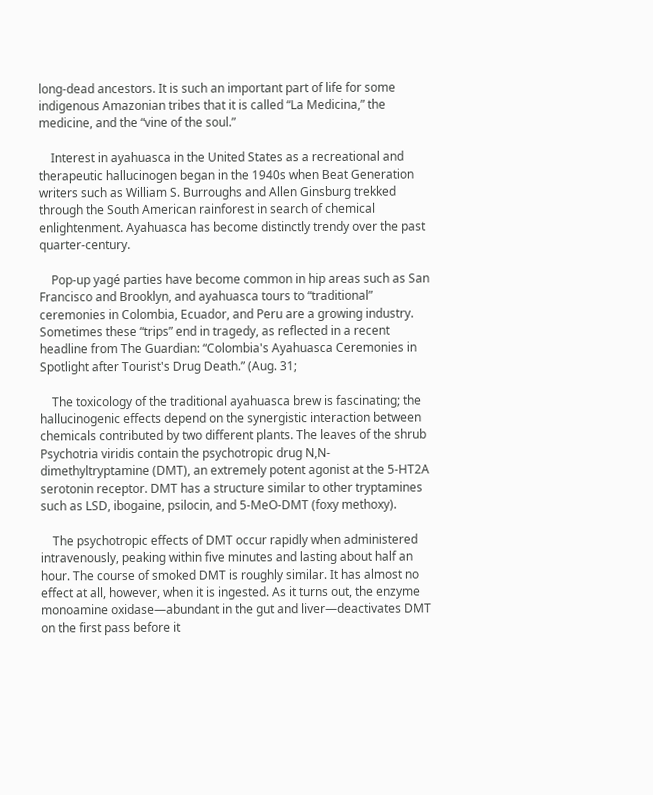long-dead ancestors. It is such an important part of life for some indigenous Amazonian tribes that it is called “La Medicina,” the medicine, and the “vine of the soul.”

    Interest in ayahuasca in the United States as a recreational and therapeutic hallucinogen began in the 1940s when Beat Generation writers such as William S. Burroughs and Allen Ginsburg trekked through the South American rainforest in search of chemical enlightenment. Ayahuasca has become distinctly trendy over the past quarter-century.

    Pop-up yagé parties have become common in hip areas such as San Francisco and Brooklyn, and ayahuasca tours to “traditional” ceremonies in Colombia, Ecuador, and Peru are a growing industry. Sometimes these “trips” end in tragedy, as reflected in a recent headline from The Guardian: “Colombia's Ayahuasca Ceremonies in Spotlight after Tourist's Drug Death.” (Aug. 31;

    The toxicology of the traditional ayahuasca brew is fascinating; the hallucinogenic effects depend on the synergistic interaction between chemicals contributed by two different plants. The leaves of the shrub Psychotria viridis contain the psychotropic drug N,N-dimethyltryptamine (DMT), an extremely potent agonist at the 5-HT2A serotonin receptor. DMT has a structure similar to other tryptamines such as LSD, ibogaine, psilocin, and 5-MeO-DMT (foxy methoxy).

    The psychotropic effects of DMT occur rapidly when administered intravenously, peaking within five minutes and lasting about half an hour. The course of smoked DMT is roughly similar. It has almost no effect at all, however, when it is ingested. As it turns out, the enzyme monoamine oxidase—abundant in the gut and liver—deactivates DMT on the first pass before it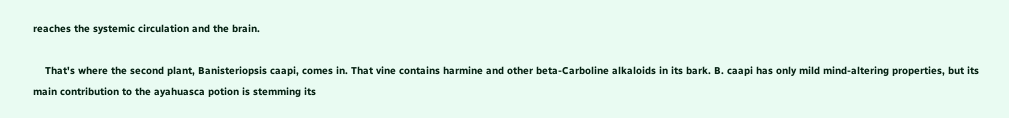reaches the systemic circulation and the brain.

    That's where the second plant, Banisteriopsis caapi, comes in. That vine contains harmine and other beta-Carboline alkaloids in its bark. B. caapi has only mild mind-altering properties, but its main contribution to the ayahuasca potion is stemming its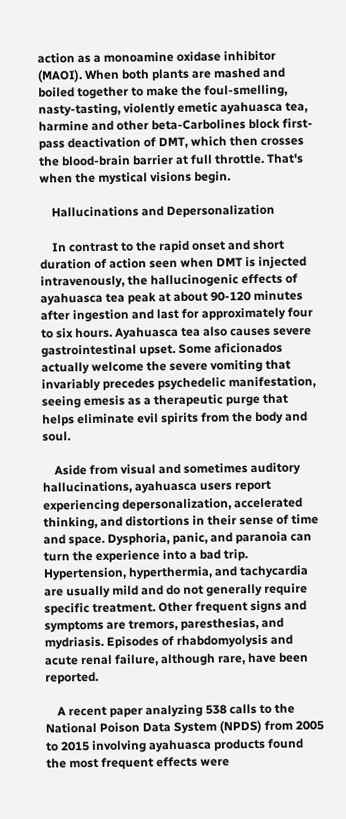action as a monoamine oxidase inhibitor (MAOI). When both plants are mashed and boiled together to make the foul-smelling, nasty-tasting, violently emetic ayahuasca tea, harmine and other beta-Carbolines block first-pass deactivation of DMT, which then crosses the blood-brain barrier at full throttle. That's when the mystical visions begin.

    Hallucinations and Depersonalization

    In contrast to the rapid onset and short duration of action seen when DMT is injected intravenously, the hallucinogenic effects of ayahuasca tea peak at about 90-120 minutes after ingestion and last for approximately four to six hours. Ayahuasca tea also causes severe gastrointestinal upset. Some aficionados actually welcome the severe vomiting that invariably precedes psychedelic manifestation, seeing emesis as a therapeutic purge that helps eliminate evil spirits from the body and soul.

    Aside from visual and sometimes auditory hallucinations, ayahuasca users report experiencing depersonalization, accelerated thinking, and distortions in their sense of time and space. Dysphoria, panic, and paranoia can turn the experience into a bad trip. Hypertension, hyperthermia, and tachycardia are usually mild and do not generally require specific treatment. Other frequent signs and symptoms are tremors, paresthesias, and mydriasis. Episodes of rhabdomyolysis and acute renal failure, although rare, have been reported.

    A recent paper analyzing 538 calls to the National Poison Data System (NPDS) from 2005 to 2015 involving ayahuasca products found the most frequent effects were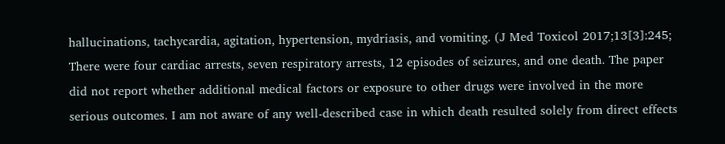hallucinations, tachycardia, agitation, hypertension, mydriasis, and vomiting. (J Med Toxicol 2017;13[3]:245; There were four cardiac arrests, seven respiratory arrests, 12 episodes of seizures, and one death. The paper did not report whether additional medical factors or exposure to other drugs were involved in the more serious outcomes. I am not aware of any well-described case in which death resulted solely from direct effects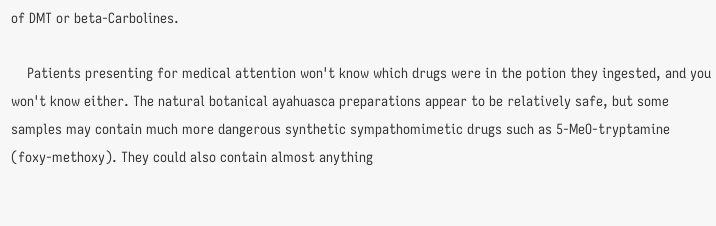of DMT or beta-Carbolines.

    Patients presenting for medical attention won't know which drugs were in the potion they ingested, and you won't know either. The natural botanical ayahuasca preparations appear to be relatively safe, but some samples may contain much more dangerous synthetic sympathomimetic drugs such as 5-MeO-tryptamine (foxy-methoxy). They could also contain almost anything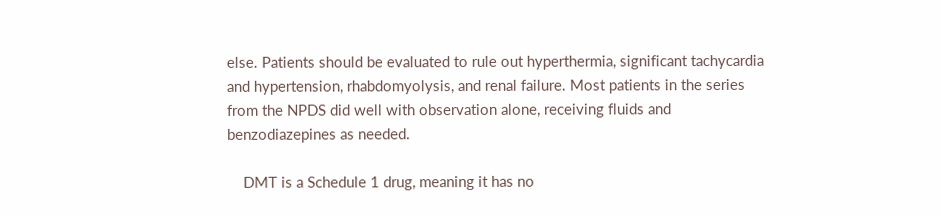else. Patients should be evaluated to rule out hyperthermia, significant tachycardia and hypertension, rhabdomyolysis, and renal failure. Most patients in the series from the NPDS did well with observation alone, receiving fluids and benzodiazepines as needed.

    DMT is a Schedule 1 drug, meaning it has no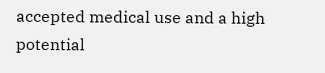accepted medical use and a high potential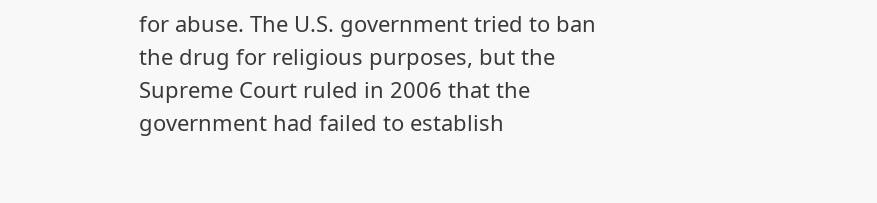for abuse. The U.S. government tried to ban the drug for religious purposes, but the Supreme Court ruled in 2006 that the government had failed to establish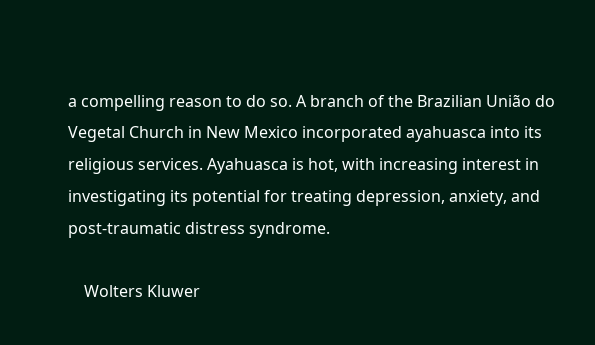a compelling reason to do so. A branch of the Brazilian União do Vegetal Church in New Mexico incorporated ayahuasca into its religious services. Ayahuasca is hot, with increasing interest in investigating its potential for treating depression, anxiety, and post-traumatic distress syndrome.

    Wolters Kluwer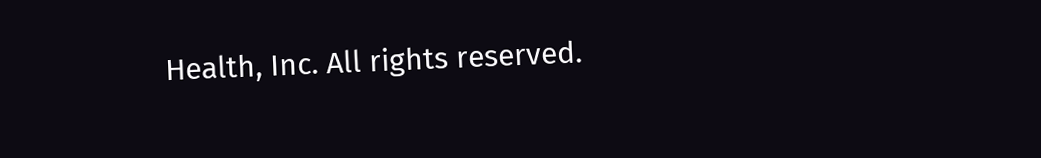Health, Inc. All rights reserved.